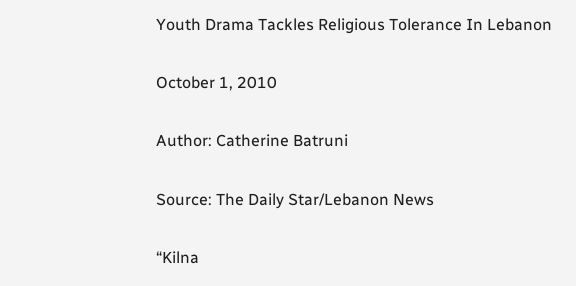Youth Drama Tackles Religious Tolerance In Lebanon

October 1, 2010

Author: Catherine Batruni

Source: The Daily Star/Lebanon News

“Kilna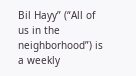Bil Hayy” (“All of us in the neighborhood”) is a weekly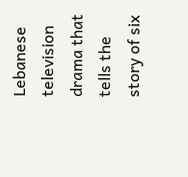Lebanese television drama that tells the story of six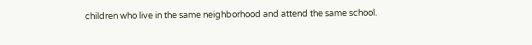children who live in the same neighborhood and attend the same school.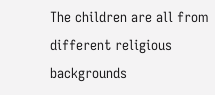The children are all from different religious backgrounds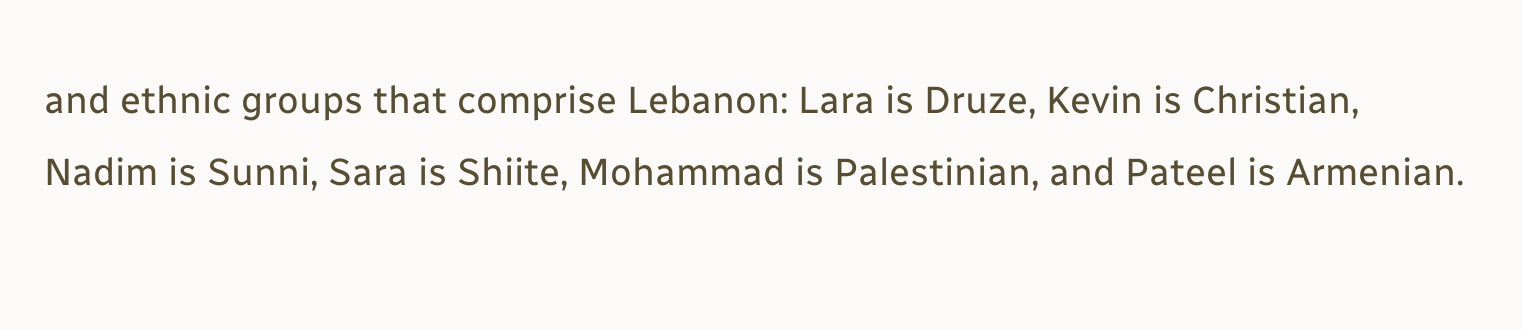and ethnic groups that comprise Lebanon: Lara is Druze, Kevin is Christian, Nadim is Sunni, Sara is Shiite, Mohammad is Palestinian, and Pateel is Armenian.